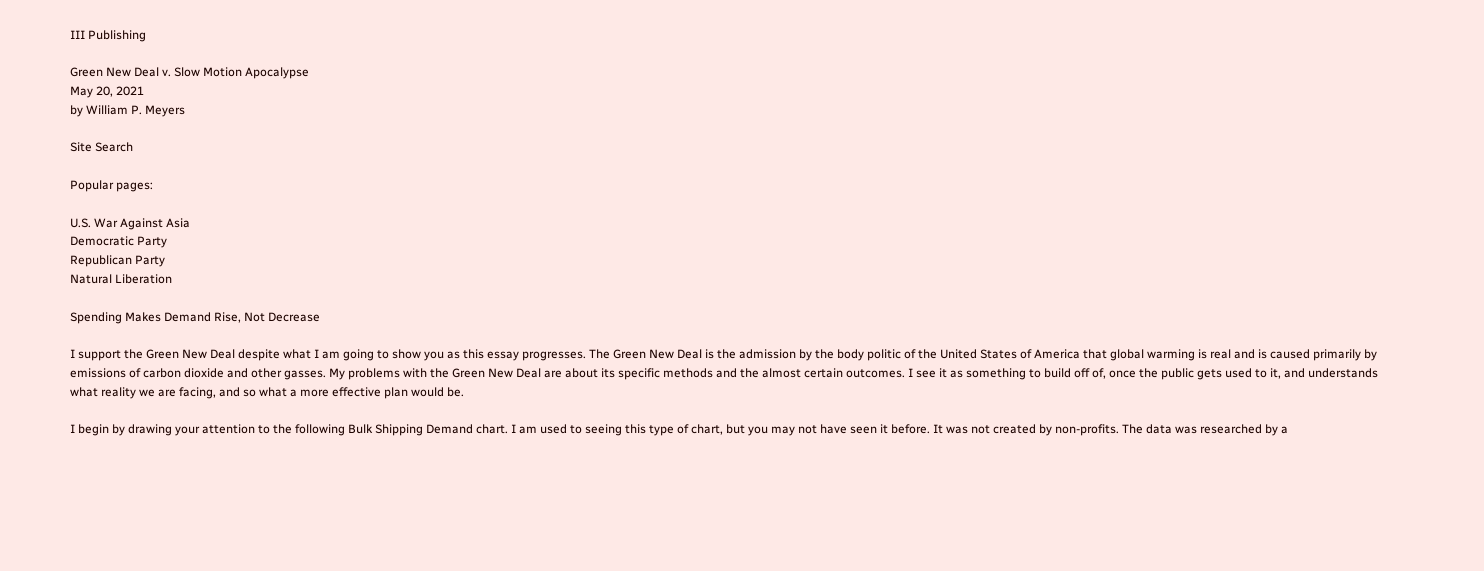III Publishing

Green New Deal v. Slow Motion Apocalypse
May 20, 2021
by William P. Meyers

Site Search

Popular pages:

U.S. War Against Asia
Democratic Party
Republican Party
Natural Liberation

Spending Makes Demand Rise, Not Decrease

I support the Green New Deal despite what I am going to show you as this essay progresses. The Green New Deal is the admission by the body politic of the United States of America that global warming is real and is caused primarily by emissions of carbon dioxide and other gasses. My problems with the Green New Deal are about its specific methods and the almost certain outcomes. I see it as something to build off of, once the public gets used to it, and understands what reality we are facing, and so what a more effective plan would be.

I begin by drawing your attention to the following Bulk Shipping Demand chart. I am used to seeing this type of chart, but you may not have seen it before. It was not created by non-profits. The data was researched by a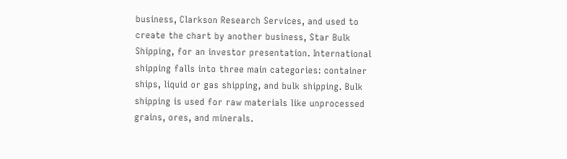business, Clarkson Research Services, and used to create the chart by another business, Star Bulk Shipping, for an investor presentation. International shipping falls into three main categories: container ships, liquid or gas shipping, and bulk shipping. Bulk shipping is used for raw materials like unprocessed grains, ores, and minerals.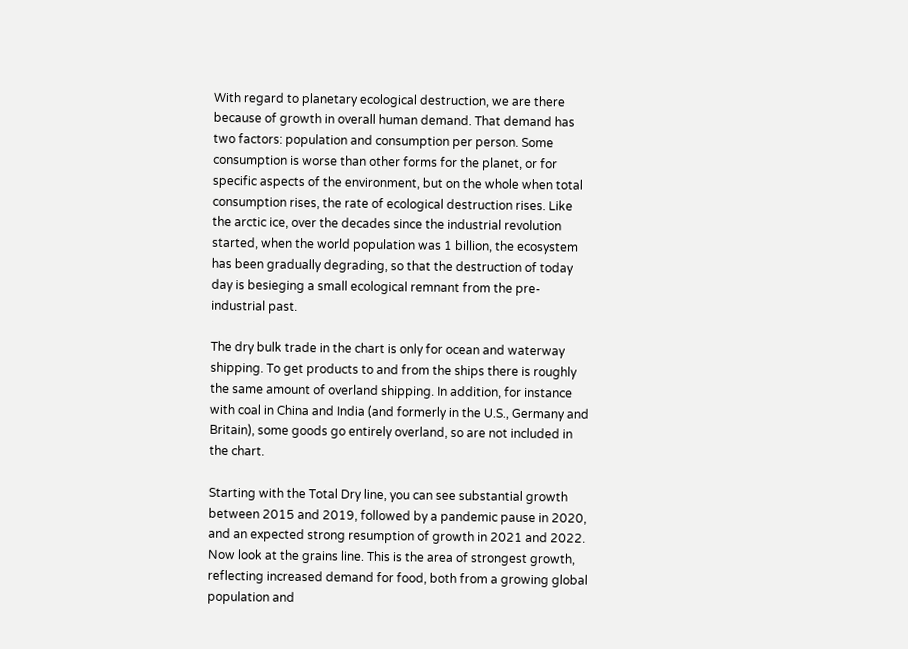With regard to planetary ecological destruction, we are there because of growth in overall human demand. That demand has two factors: population and consumption per person. Some consumption is worse than other forms for the planet, or for specific aspects of the environment, but on the whole when total consumption rises, the rate of ecological destruction rises. Like the arctic ice, over the decades since the industrial revolution started, when the world population was 1 billion, the ecosystem has been gradually degrading, so that the destruction of today day is besieging a small ecological remnant from the pre-industrial past.

The dry bulk trade in the chart is only for ocean and waterway shipping. To get products to and from the ships there is roughly the same amount of overland shipping. In addition, for instance with coal in China and India (and formerly in the U.S., Germany and Britain), some goods go entirely overland, so are not included in the chart.

Starting with the Total Dry line, you can see substantial growth between 2015 and 2019, followed by a pandemic pause in 2020, and an expected strong resumption of growth in 2021 and 2022. Now look at the grains line. This is the area of strongest growth, reflecting increased demand for food, both from a growing global population and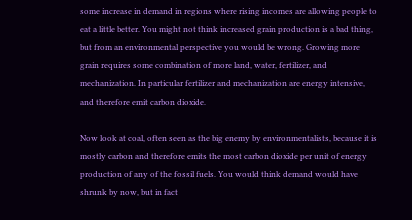some increase in demand in regions where rising incomes are allowing people to eat a little better. You might not think increased grain production is a bad thing, but from an environmental perspective you would be wrong. Growing more grain requires some combination of more land, water, fertilizer, and mechanization. In particular fertilizer and mechanization are energy intensive, and therefore emit carbon dioxide.

Now look at coal, often seen as the big enemy by environmentalists, because it is mostly carbon and therefore emits the most carbon dioxide per unit of energy production of any of the fossil fuels. You would think demand would have shrunk by now, but in fact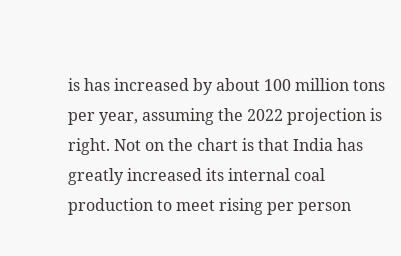is has increased by about 100 million tons per year, assuming the 2022 projection is right. Not on the chart is that India has greatly increased its internal coal production to meet rising per person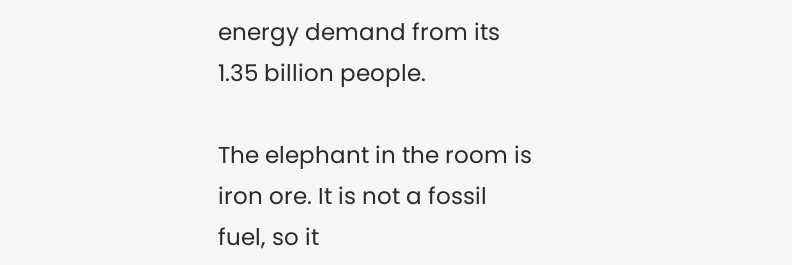energy demand from its 1.35 billion people.

The elephant in the room is iron ore. It is not a fossil fuel, so it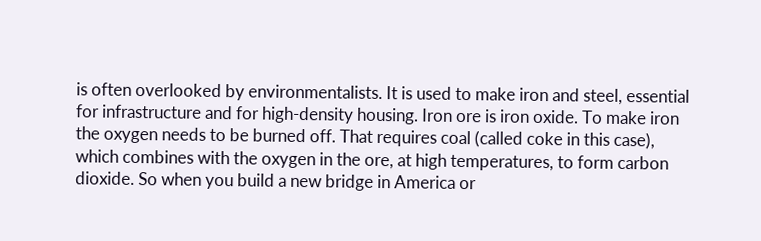is often overlooked by environmentalists. It is used to make iron and steel, essential for infrastructure and for high-density housing. Iron ore is iron oxide. To make iron the oxygen needs to be burned off. That requires coal (called coke in this case), which combines with the oxygen in the ore, at high temperatures, to form carbon dioxide. So when you build a new bridge in America or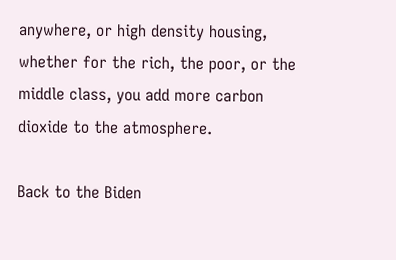anywhere, or high density housing, whether for the rich, the poor, or the middle class, you add more carbon dioxide to the atmosphere.

Back to the Biden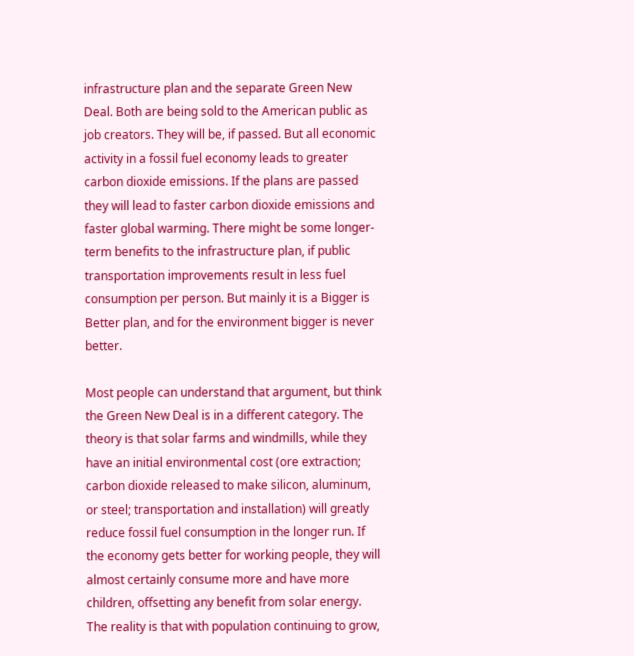infrastructure plan and the separate Green New Deal. Both are being sold to the American public as job creators. They will be, if passed. But all economic activity in a fossil fuel economy leads to greater carbon dioxide emissions. If the plans are passed they will lead to faster carbon dioxide emissions and faster global warming. There might be some longer-term benefits to the infrastructure plan, if public transportation improvements result in less fuel consumption per person. But mainly it is a Bigger is Better plan, and for the environment bigger is never better.

Most people can understand that argument, but think the Green New Deal is in a different category. The theory is that solar farms and windmills, while they have an initial environmental cost (ore extraction; carbon dioxide released to make silicon, aluminum, or steel; transportation and installation) will greatly reduce fossil fuel consumption in the longer run. If the economy gets better for working people, they will almost certainly consume more and have more children, offsetting any benefit from solar energy. The reality is that with population continuing to grow,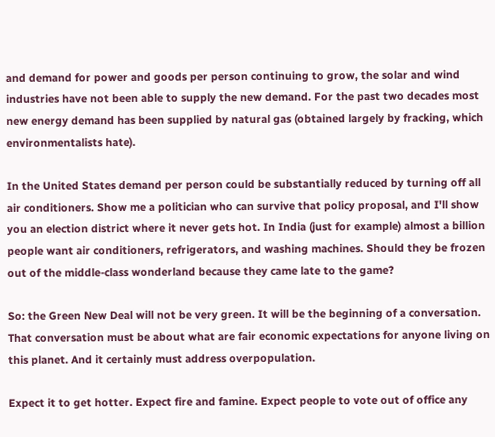and demand for power and goods per person continuing to grow, the solar and wind industries have not been able to supply the new demand. For the past two decades most new energy demand has been supplied by natural gas (obtained largely by fracking, which environmentalists hate).

In the United States demand per person could be substantially reduced by turning off all air conditioners. Show me a politician who can survive that policy proposal, and I'll show you an election district where it never gets hot. In India (just for example) almost a billion people want air conditioners, refrigerators, and washing machines. Should they be frozen out of the middle-class wonderland because they came late to the game?

So: the Green New Deal will not be very green. It will be the beginning of a conversation. That conversation must be about what are fair economic expectations for anyone living on this planet. And it certainly must address overpopulation.

Expect it to get hotter. Expect fire and famine. Expect people to vote out of office any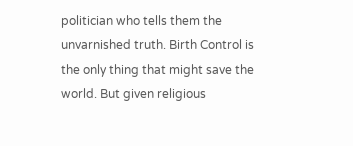politician who tells them the unvarnished truth. Birth Control is the only thing that might save the world. But given religious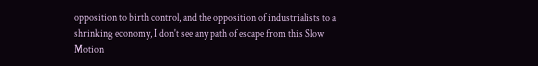opposition to birth control, and the opposition of industrialists to a shrinking economy, I don't see any path of escape from this Slow Motion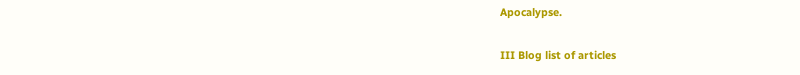Apocalypse.

III Blog list of articles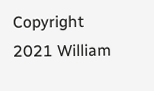Copyright 2021 William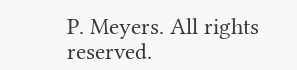P. Meyers. All rights reserved.